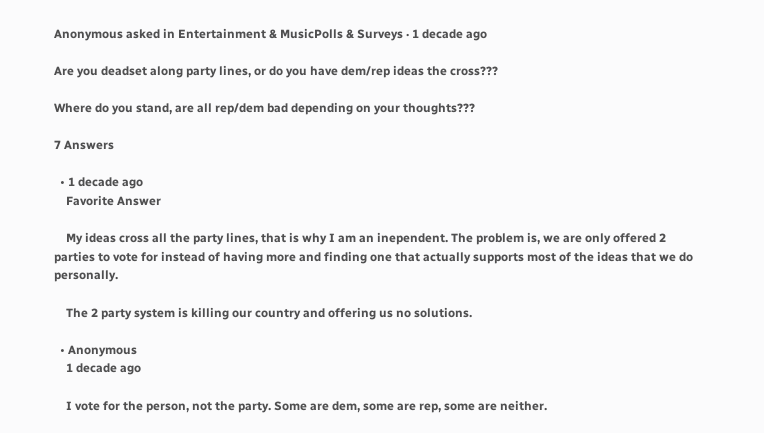Anonymous asked in Entertainment & MusicPolls & Surveys · 1 decade ago

Are you deadset along party lines, or do you have dem/rep ideas the cross???

Where do you stand, are all rep/dem bad depending on your thoughts???

7 Answers

  • 1 decade ago
    Favorite Answer

    My ideas cross all the party lines, that is why I am an inependent. The problem is, we are only offered 2 parties to vote for instead of having more and finding one that actually supports most of the ideas that we do personally.

    The 2 party system is killing our country and offering us no solutions.

  • Anonymous
    1 decade ago

    I vote for the person, not the party. Some are dem, some are rep, some are neither.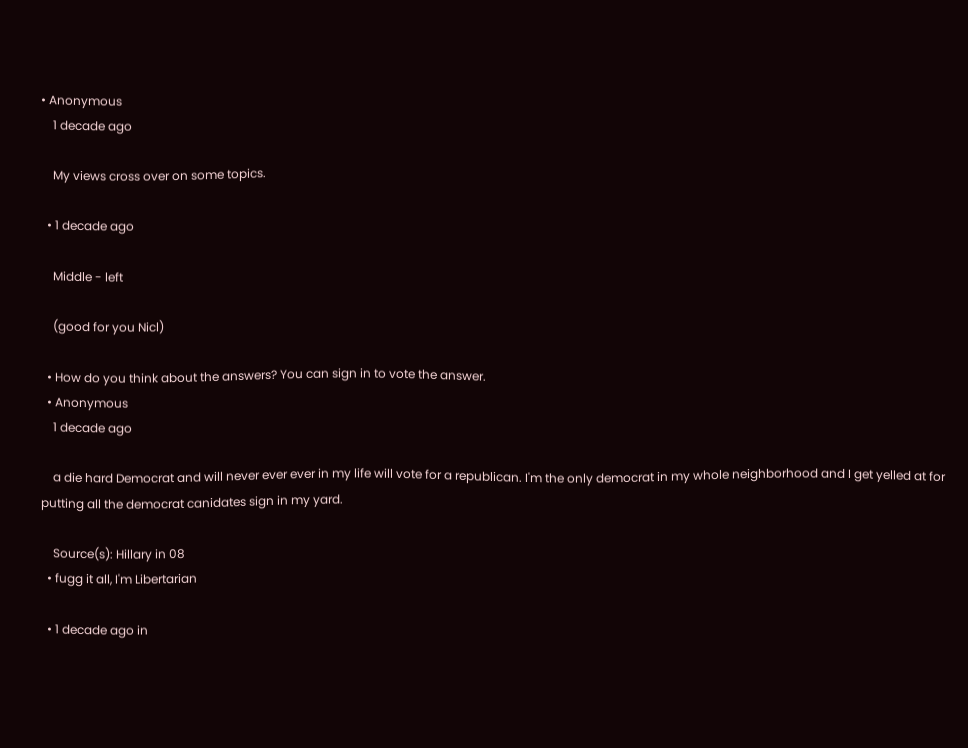• Anonymous
    1 decade ago

    My views cross over on some topics.

  • 1 decade ago

    Middle - left

    (good for you Nicl)

  • How do you think about the answers? You can sign in to vote the answer.
  • Anonymous
    1 decade ago

    a die hard Democrat and will never ever ever in my life will vote for a republican. I'm the only democrat in my whole neighborhood and I get yelled at for putting all the democrat canidates sign in my yard.

    Source(s): Hillary in 08
  • fugg it all, I'm Libertarian

  • 1 decade ago in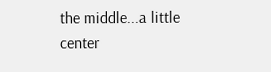the middle...a little center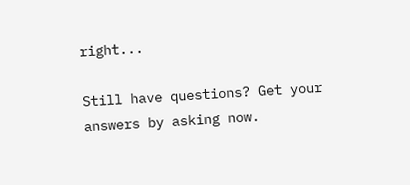right...

Still have questions? Get your answers by asking now.